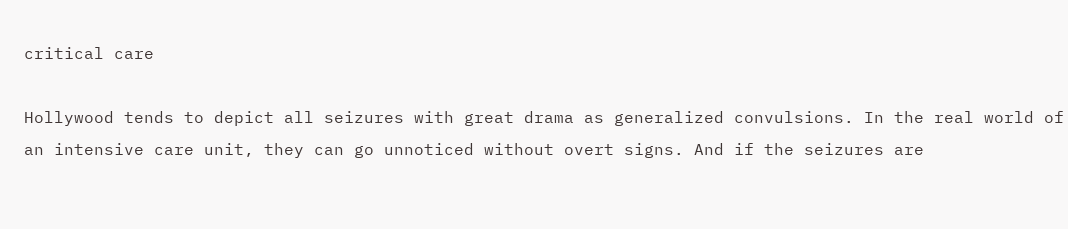critical care

Hollywood tends to depict all seizures with great drama as generalized convulsions. In the real world of an intensive care unit, they can go unnoticed without overt signs. And if the seizures are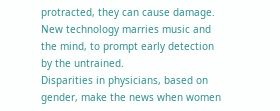protracted, they can cause damage. New technology marries music and the mind, to prompt early detection by the untrained.
Disparities in physicians, based on gender, make the news when women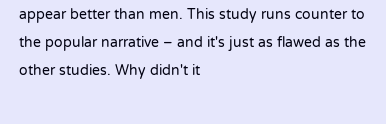appear better than men. This study runs counter to the popular narrative – and it's just as flawed as the other studies. Why didn't it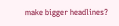make bigger headlines?